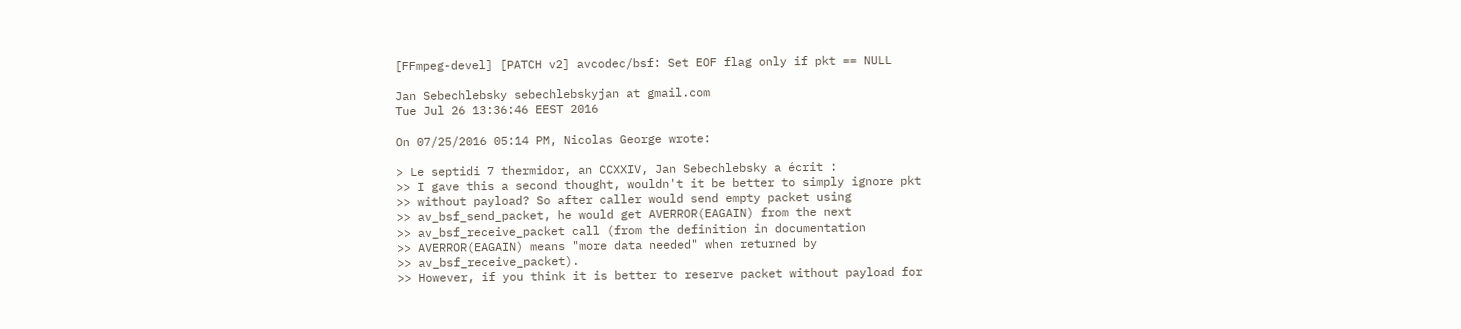[FFmpeg-devel] [PATCH v2] avcodec/bsf: Set EOF flag only if pkt == NULL

Jan Sebechlebsky sebechlebskyjan at gmail.com
Tue Jul 26 13:36:46 EEST 2016

On 07/25/2016 05:14 PM, Nicolas George wrote:

> Le septidi 7 thermidor, an CCXXIV, Jan Sebechlebsky a écrit :
>> I gave this a second thought, wouldn't it be better to simply ignore pkt
>> without payload? So after caller would send empty packet using
>> av_bsf_send_packet, he would get AVERROR(EAGAIN) from the next
>> av_bsf_receive_packet call (from the definition in documentation
>> AVERROR(EAGAIN) means "more data needed" when returned by
>> av_bsf_receive_packet).
>> However, if you think it is better to reserve packet without payload for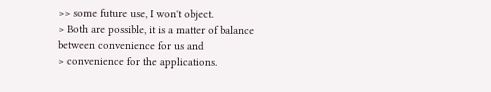>> some future use, I won't object.
> Both are possible, it is a matter of balance between convenience for us and
> convenience for the applications.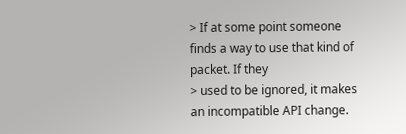> If at some point someone finds a way to use that kind of packet. If they
> used to be ignored, it makes an incompatible API change.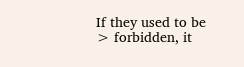If they used to be
> forbidden, it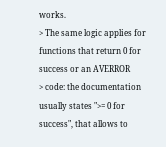works.
> The same logic applies for functions that return 0 for success or an AVERROR
> code: the documentation usually states ">= 0 for success", that allows to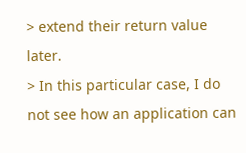> extend their return value later.
> In this particular case, I do not see how an application can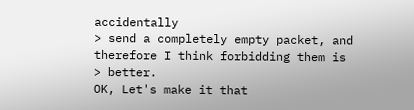accidentally
> send a completely empty packet, and therefore I think forbidding them is
> better.
OK, Let's make it that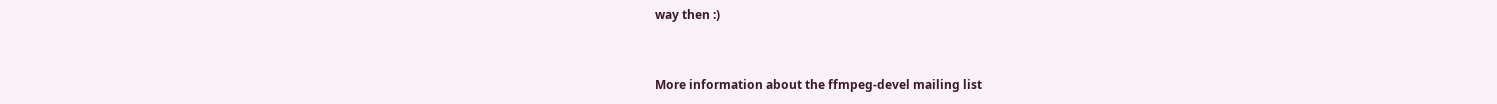way then :)


More information about the ffmpeg-devel mailing list